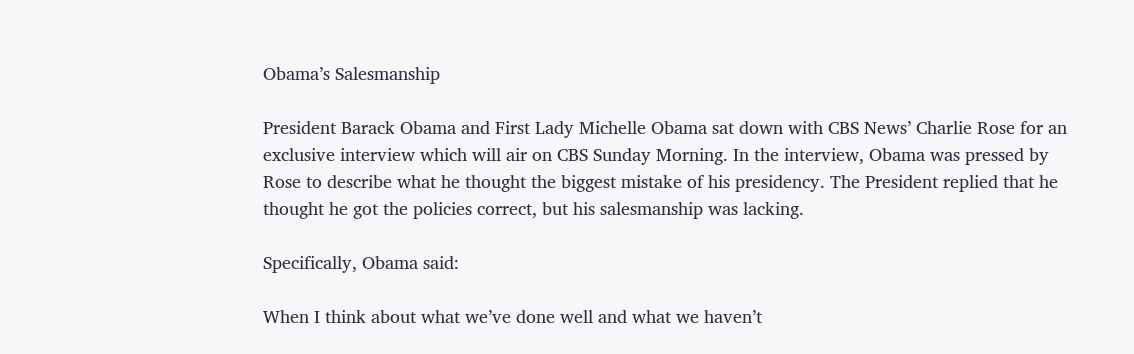Obama’s Salesmanship

President Barack Obama and First Lady Michelle Obama sat down with CBS News’ Charlie Rose for an exclusive interview which will air on CBS Sunday Morning. In the interview, Obama was pressed by Rose to describe what he thought the biggest mistake of his presidency. The President replied that he thought he got the policies correct, but his salesmanship was lacking.

Specifically, Obama said:

When I think about what we’ve done well and what we haven’t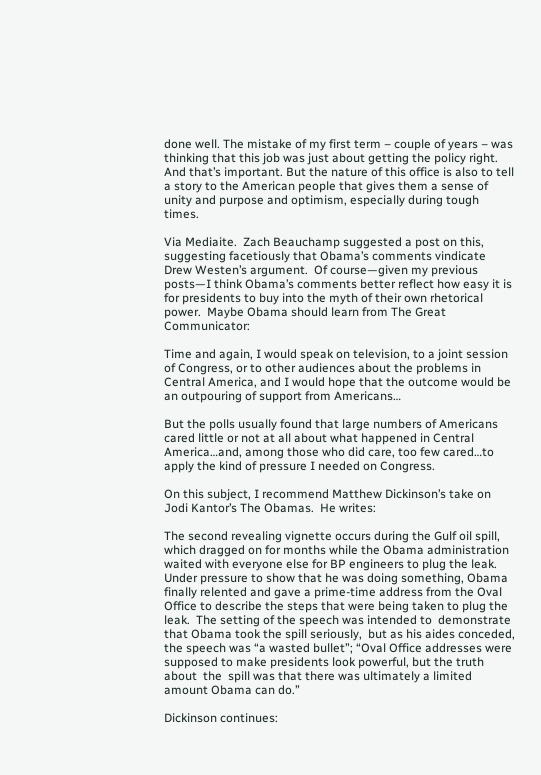done well. The mistake of my first term – couple of years – was thinking that this job was just about getting the policy right. And that’s important. But the nature of this office is also to tell a story to the American people that gives them a sense of unity and purpose and optimism, especially during tough times.

Via Mediaite.  Zach Beauchamp suggested a post on this, suggesting facetiously that Obama’s comments vindicate Drew Westen’s argument.  Of course—given my previous posts—I think Obama’s comments better reflect how easy it is for presidents to buy into the myth of their own rhetorical power.  Maybe Obama should learn from The Great Communicator:

Time and again, I would speak on television, to a joint session of Congress, or to other audiences about the problems in Central America, and I would hope that the outcome would be an outpouring of support from Americans…

But the polls usually found that large numbers of Americans cared little or not at all about what happened in Central America…and, among those who did care, too few cared…to apply the kind of pressure I needed on Congress.

On this subject, I recommend Matthew Dickinson’s take on Jodi Kantor’s The Obamas.  He writes:

The second revealing vignette occurs during the Gulf oil spill, which dragged on for months while the Obama administration waited with everyone else for BP engineers to plug the leak.  Under pressure to show that he was doing something, Obama finally relented and gave a prime-time address from the Oval Office to describe the steps that were being taken to plug the leak.  The setting of the speech was intended to  demonstrate that Obama took the spill seriously,  but as his aides conceded,  the speech was “a wasted bullet”; “Oval Office addresses were supposed to make presidents look powerful, but the truth about  the  spill was that there was ultimately a limited amount Obama can do.”

Dickinson continues: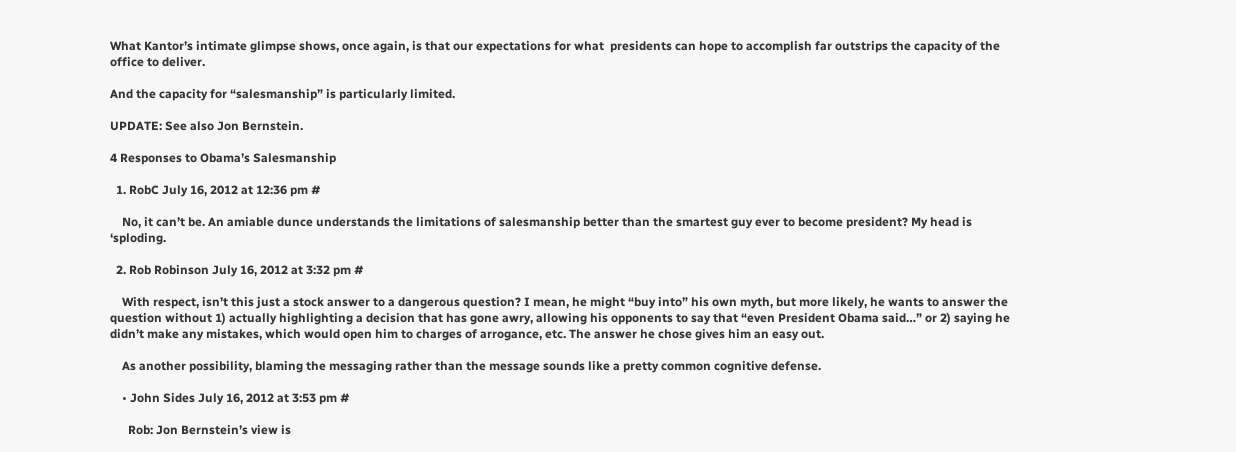What Kantor’s intimate glimpse shows, once again, is that our expectations for what  presidents can hope to accomplish far outstrips the capacity of the office to deliver.

And the capacity for “salesmanship” is particularly limited.

UPDATE: See also Jon Bernstein.

4 Responses to Obama’s Salesmanship

  1. RobC July 16, 2012 at 12:36 pm #

    No, it can’t be. An amiable dunce understands the limitations of salesmanship better than the smartest guy ever to become president? My head is ‘sploding.

  2. Rob Robinson July 16, 2012 at 3:32 pm #

    With respect, isn’t this just a stock answer to a dangerous question? I mean, he might “buy into” his own myth, but more likely, he wants to answer the question without 1) actually highlighting a decision that has gone awry, allowing his opponents to say that “even President Obama said…” or 2) saying he didn’t make any mistakes, which would open him to charges of arrogance, etc. The answer he chose gives him an easy out.

    As another possibility, blaming the messaging rather than the message sounds like a pretty common cognitive defense.

    • John Sides July 16, 2012 at 3:53 pm #

      Rob: Jon Bernstein’s view is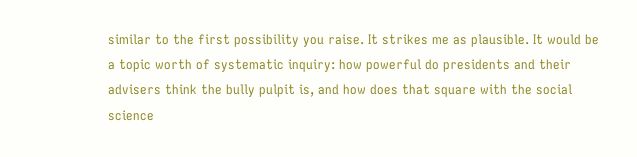similar to the first possibility you raise. It strikes me as plausible. It would be a topic worth of systematic inquiry: how powerful do presidents and their advisers think the bully pulpit is, and how does that square with the social science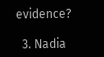evidence?

  3. Nadia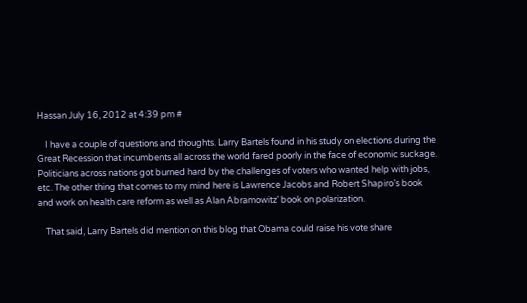Hassan July 16, 2012 at 4:39 pm #

    I have a couple of questions and thoughts. Larry Bartels found in his study on elections during the Great Recession that incumbents all across the world fared poorly in the face of economic suckage. Politicians across nations got burned hard by the challenges of voters who wanted help with jobs, etc. The other thing that comes to my mind here is Lawrence Jacobs and Robert Shapiro’s book and work on health care reform as well as Alan Abramowitz’ book on polarization.

    That said, Larry Bartels did mention on this blog that Obama could raise his vote share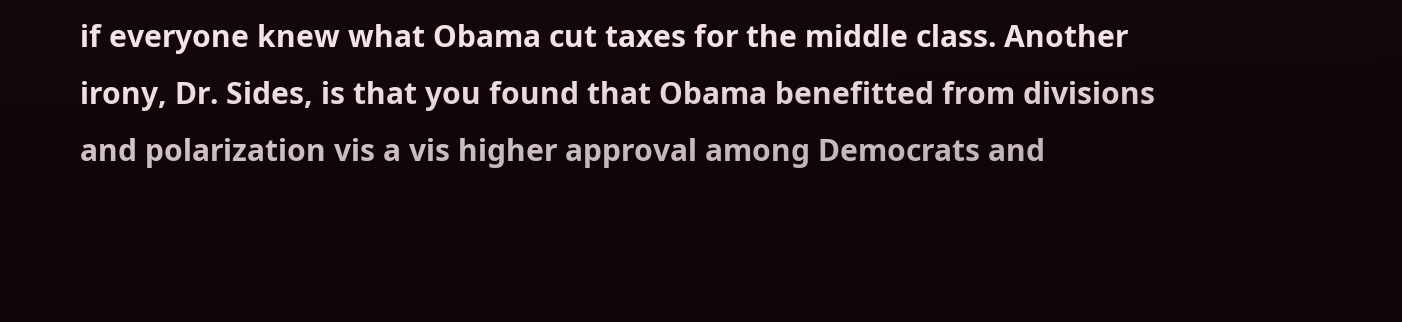if everyone knew what Obama cut taxes for the middle class. Another irony, Dr. Sides, is that you found that Obama benefitted from divisions and polarization vis a vis higher approval among Democrats and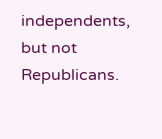independents, but not Republicans.